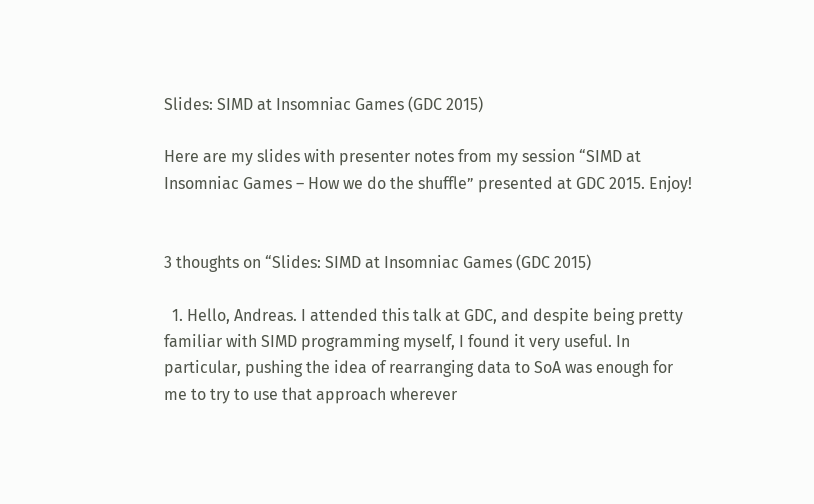Slides: SIMD at Insomniac Games (GDC 2015)

Here are my slides with presenter notes from my session “SIMD at Insomniac Games – How we do the shuffle” presented at GDC 2015. Enjoy!


3 thoughts on “Slides: SIMD at Insomniac Games (GDC 2015)

  1. Hello, Andreas. I attended this talk at GDC, and despite being pretty familiar with SIMD programming myself, I found it very useful. In particular, pushing the idea of rearranging data to SoA was enough for me to try to use that approach wherever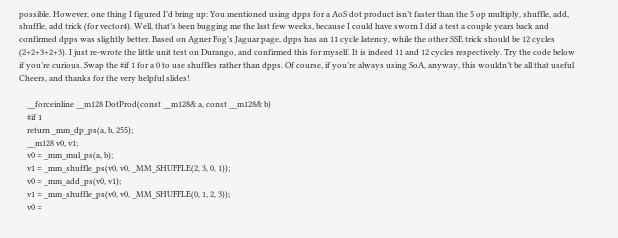possible. However, one thing I figured I’d bring up: You mentioned using dpps for a AoS dot product isn’t faster than the 5 op multiply, shuffle, add, shuffle, add trick (for vector4). Well, that’s been bugging me the last few weeks, because I could have sworn I did a test a couple years back and confirmed dpps was slightly better. Based on Agner Fog’s Jaguar page, dpps has an 11 cycle latency, while the other SSE trick should be 12 cycles (2+2+3+2+3). I just re-wrote the little unit test on Durango, and confirmed this for myself. It is indeed 11 and 12 cycles respectively. Try the code below if you’re curious. Swap the #if 1 for a 0 to use shuffles rather than dpps. Of course, if you’re always using SoA, anyway, this wouldn’t be all that useful  Cheers, and thanks for the very helpful slides!

    __forceinline __m128 DotProd(const __m128& a, const __m128& b)
    #if 1
    return _mm_dp_ps(a, b, 255);
    __m128 v0, v1;
    v0 = _mm_mul_ps(a, b);
    v1 = _mm_shuffle_ps(v0, v0, _MM_SHUFFLE(2, 3, 0, 1));
    v0 = _mm_add_ps(v0, v1);
    v1 = _mm_shuffle_ps(v0, v0, _MM_SHUFFLE(0, 1, 2, 3));
    v0 =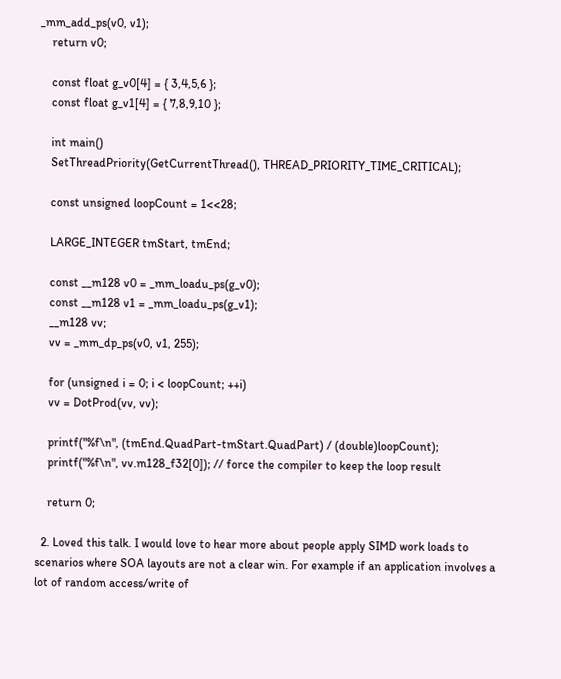_mm_add_ps(v0, v1);
    return v0;

    const float g_v0[4] = { 3,4,5,6 };
    const float g_v1[4] = { 7,8,9,10 };

    int main()
    SetThreadPriority(GetCurrentThread(), THREAD_PRIORITY_TIME_CRITICAL);

    const unsigned loopCount = 1<<28;

    LARGE_INTEGER tmStart, tmEnd;

    const __m128 v0 = _mm_loadu_ps(g_v0);
    const __m128 v1 = _mm_loadu_ps(g_v1);
    __m128 vv;
    vv = _mm_dp_ps(v0, v1, 255);

    for (unsigned i = 0; i < loopCount; ++i)
    vv = DotProd(vv, vv);

    printf("%f\n", (tmEnd.QuadPart-tmStart.QuadPart) / (double)loopCount);
    printf("%f\n", vv.m128_f32[0]); // force the compiler to keep the loop result

    return 0;

  2. Loved this talk. I would love to hear more about people apply SIMD work loads to scenarios where SOA layouts are not a clear win. For example if an application involves a lot of random access/write of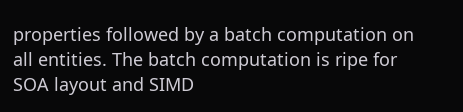properties followed by a batch computation on all entities. The batch computation is ripe for SOA layout and SIMD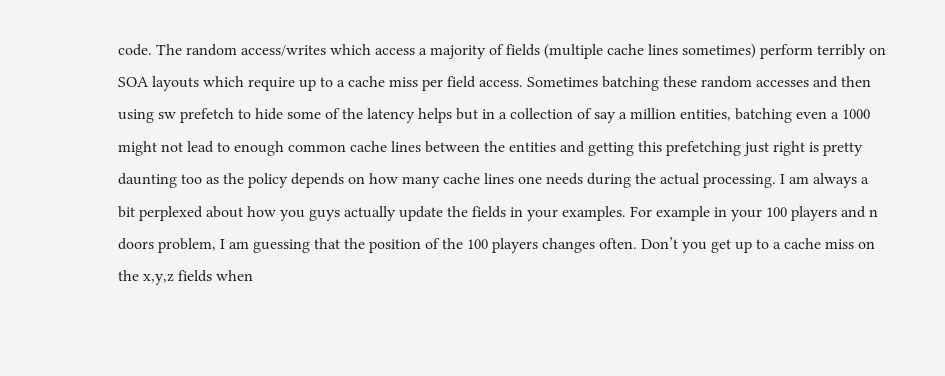code. The random access/writes which access a majority of fields (multiple cache lines sometimes) perform terribly on SOA layouts which require up to a cache miss per field access. Sometimes batching these random accesses and then using sw prefetch to hide some of the latency helps but in a collection of say a million entities, batching even a 1000 might not lead to enough common cache lines between the entities and getting this prefetching just right is pretty daunting too as the policy depends on how many cache lines one needs during the actual processing. I am always a bit perplexed about how you guys actually update the fields in your examples. For example in your 100 players and n doors problem, I am guessing that the position of the 100 players changes often. Don’t you get up to a cache miss on the x,y,z fields when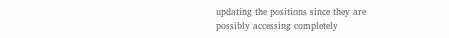updating the positions since they are possibly accessing completely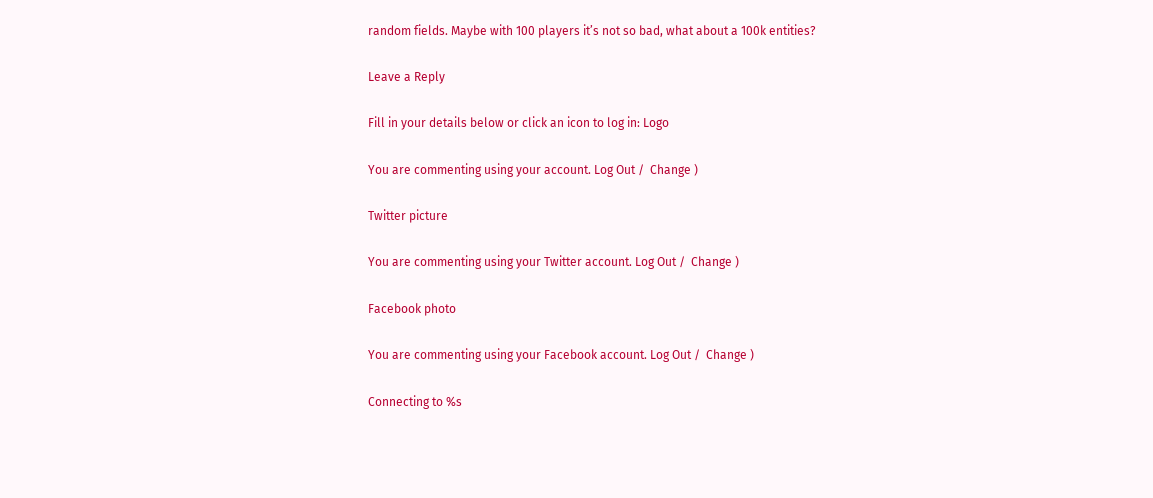random fields. Maybe with 100 players it’s not so bad, what about a 100k entities?

Leave a Reply

Fill in your details below or click an icon to log in: Logo

You are commenting using your account. Log Out /  Change )

Twitter picture

You are commenting using your Twitter account. Log Out /  Change )

Facebook photo

You are commenting using your Facebook account. Log Out /  Change )

Connecting to %s